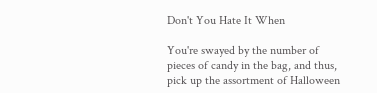Don't You Hate It When

You're swayed by the number of pieces of candy in the bag, and thus, pick up the assortment of Halloween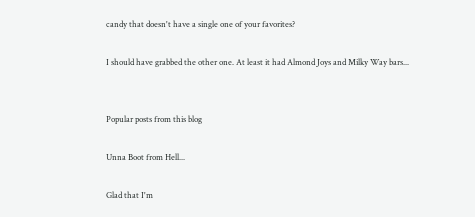candy that doesn't have a single one of your favorites?

I should have grabbed the other one. At least it had Almond Joys and Milky Way bars...


Popular posts from this blog

Unna Boot from Hell...

Glad that I'm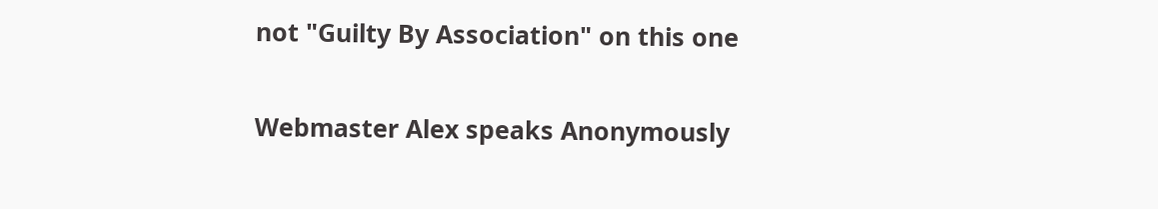not "Guilty By Association" on this one

Webmaster Alex speaks Anonymously